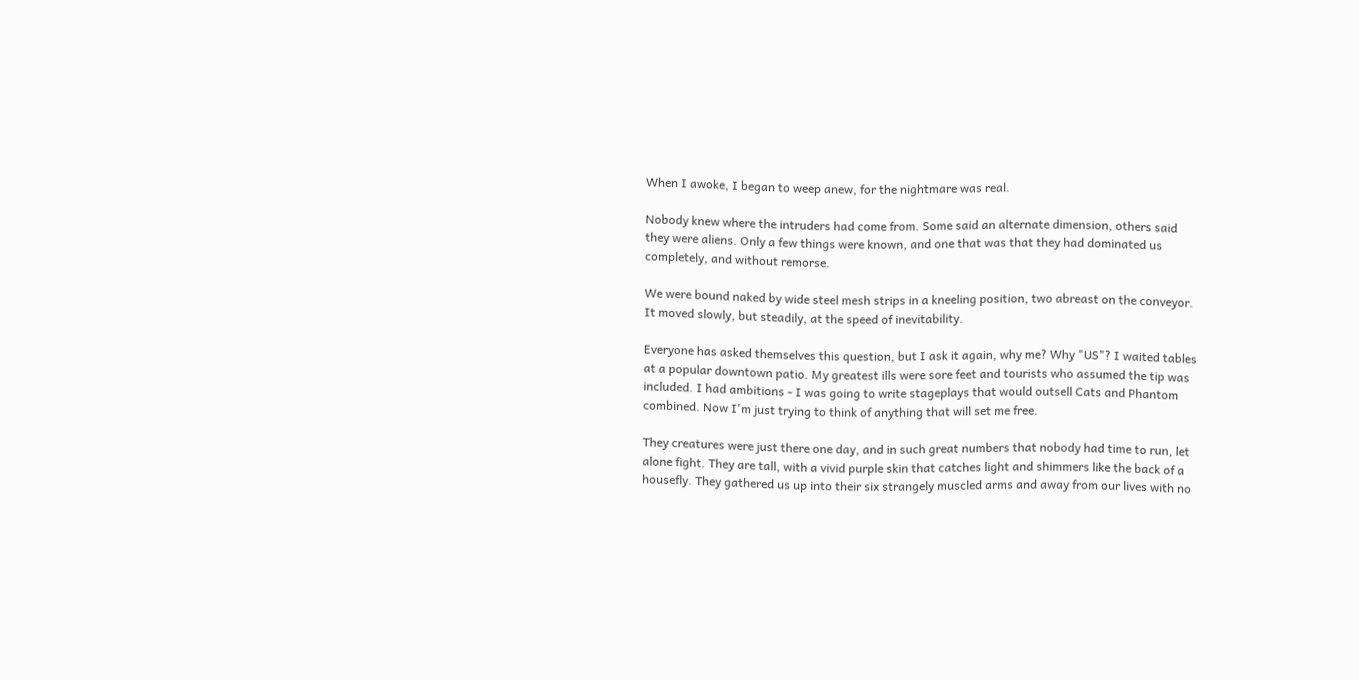When I awoke, I began to weep anew, for the nightmare was real.

Nobody knew where the intruders had come from. Some said an alternate dimension, others said they were aliens. Only a few things were known, and one that was that they had dominated us completely, and without remorse.

We were bound naked by wide steel mesh strips in a kneeling position, two abreast on the conveyor. It moved slowly, but steadily, at the speed of inevitability.

Everyone has asked themselves this question, but I ask it again, why me? Why "US"? I waited tables at a popular downtown patio. My greatest ills were sore feet and tourists who assumed the tip was included. I had ambitions - I was going to write stageplays that would outsell Cats and Phantom combined. Now I'm just trying to think of anything that will set me free.

They creatures were just there one day, and in such great numbers that nobody had time to run, let alone fight. They are tall, with a vivid purple skin that catches light and shimmers like the back of a housefly. They gathered us up into their six strangely muscled arms and away from our lives with no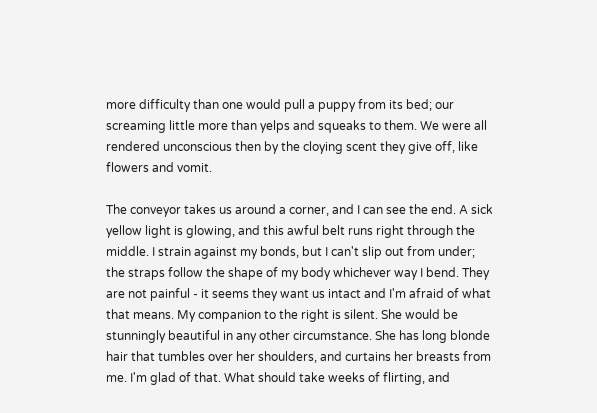more difficulty than one would pull a puppy from its bed; our screaming little more than yelps and squeaks to them. We were all rendered unconscious then by the cloying scent they give off, like flowers and vomit.

The conveyor takes us around a corner, and I can see the end. A sick yellow light is glowing, and this awful belt runs right through the middle. I strain against my bonds, but I can't slip out from under; the straps follow the shape of my body whichever way I bend. They are not painful - it seems they want us intact and I'm afraid of what that means. My companion to the right is silent. She would be stunningly beautiful in any other circumstance. She has long blonde hair that tumbles over her shoulders, and curtains her breasts from me. I'm glad of that. What should take weeks of flirting, and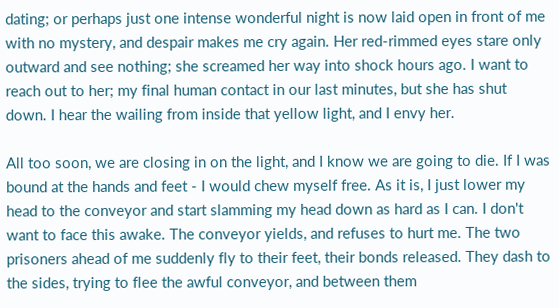dating; or perhaps just one intense wonderful night is now laid open in front of me with no mystery, and despair makes me cry again. Her red-rimmed eyes stare only outward and see nothing; she screamed her way into shock hours ago. I want to reach out to her; my final human contact in our last minutes, but she has shut down. I hear the wailing from inside that yellow light, and I envy her.

All too soon, we are closing in on the light, and I know we are going to die. If I was bound at the hands and feet - I would chew myself free. As it is, I just lower my head to the conveyor and start slamming my head down as hard as I can. I don't want to face this awake. The conveyor yields, and refuses to hurt me. The two prisoners ahead of me suddenly fly to their feet, their bonds released. They dash to the sides, trying to flee the awful conveyor, and between them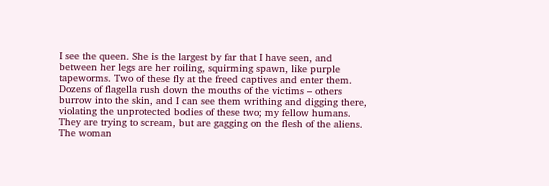I see the queen. She is the largest by far that I have seen, and between her legs are her roiling, squirming spawn, like purple tapeworms. Two of these fly at the freed captives and enter them. Dozens of flagella rush down the mouths of the victims – others burrow into the skin, and I can see them writhing and digging there, violating the unprotected bodies of these two; my fellow humans. They are trying to scream, but are gagging on the flesh of the aliens. The woman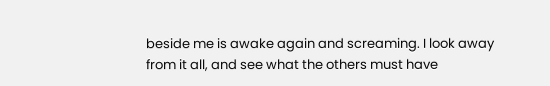beside me is awake again and screaming. I look away from it all, and see what the others must have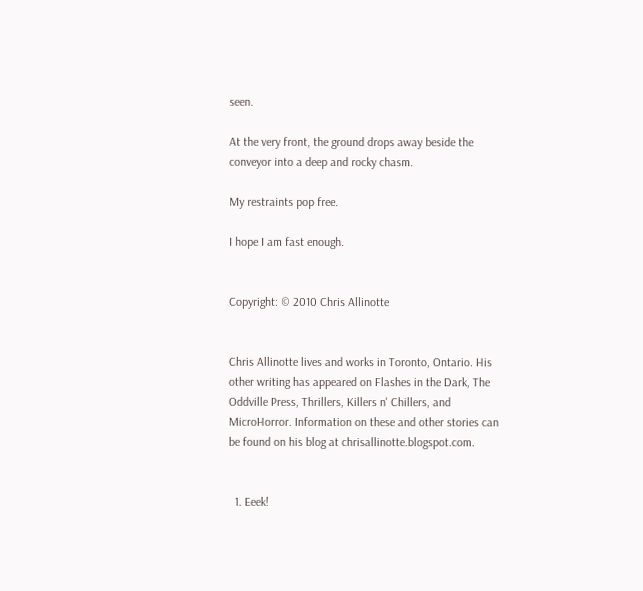seen.

At the very front, the ground drops away beside the conveyor into a deep and rocky chasm.

My restraints pop free.

I hope I am fast enough.


Copyright: © 2010 Chris Allinotte


Chris Allinotte lives and works in Toronto, Ontario. His other writing has appeared on Flashes in the Dark, The Oddville Press, Thrillers, Killers n' Chillers, and MicroHorror. Information on these and other stories can be found on his blog at chrisallinotte.blogspot.com.


  1. Eeek!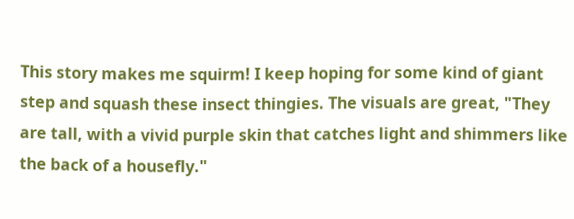This story makes me squirm! I keep hoping for some kind of giant step and squash these insect thingies. The visuals are great, "They are tall, with a vivid purple skin that catches light and shimmers like the back of a housefly."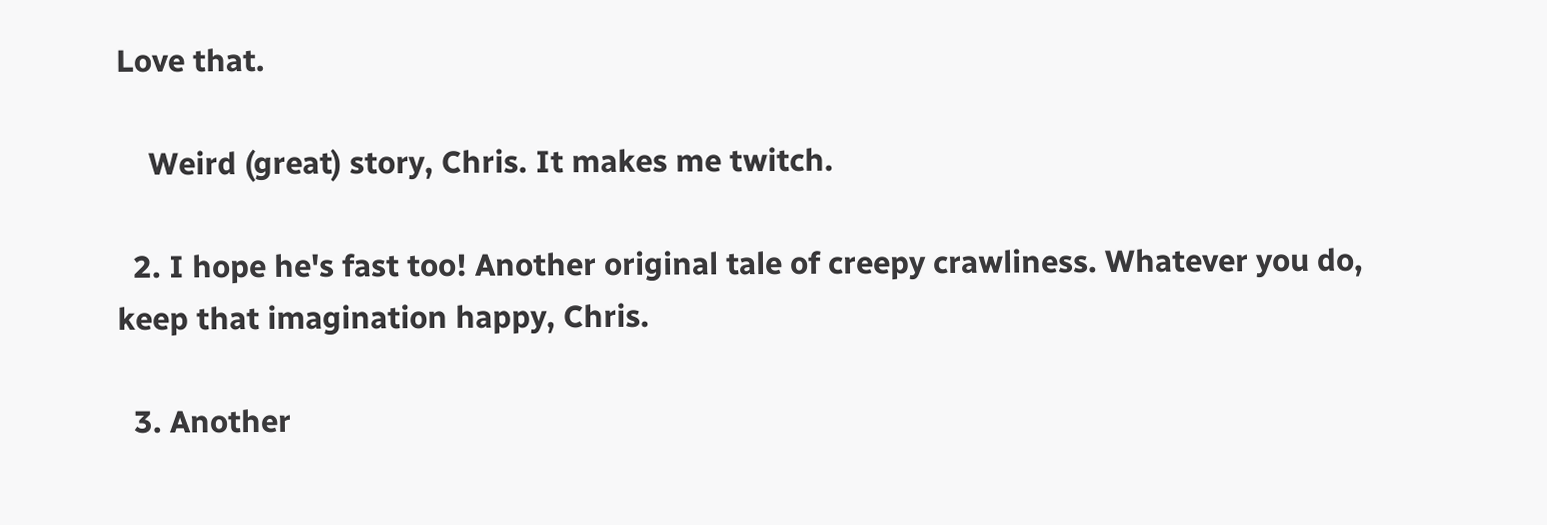Love that.

    Weird (great) story, Chris. It makes me twitch.

  2. I hope he's fast too! Another original tale of creepy crawliness. Whatever you do, keep that imagination happy, Chris.

  3. Another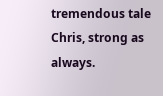tremendous tale Chris, strong as always.